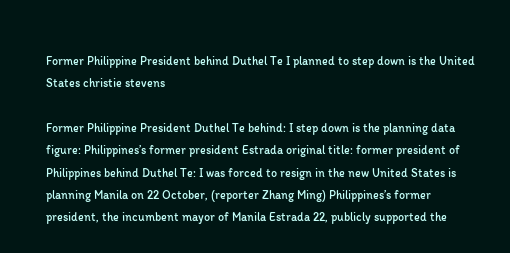Former Philippine President behind Duthel Te I planned to step down is the United States christie stevens

Former Philippine President Duthel Te behind: I step down is the planning data figure: Philippines’s former president Estrada original title: former president of Philippines behind Duthel Te: I was forced to resign in the new United States is planning Manila on 22 October, (reporter Zhang Ming) Philippines’s former president, the incumbent mayor of Manila Estrada 22, publicly supported the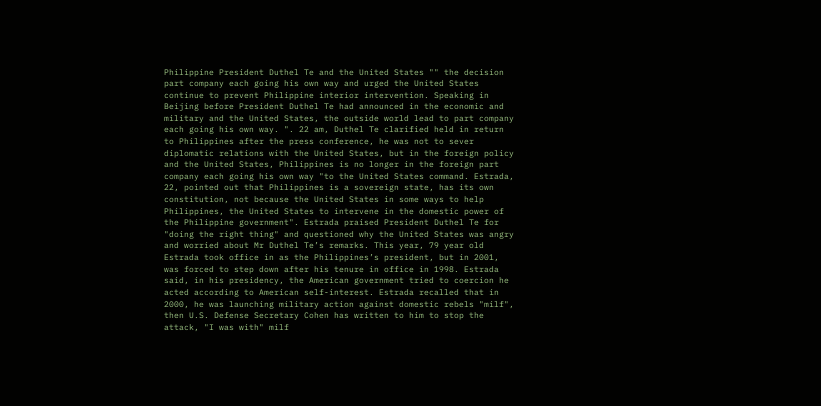Philippine President Duthel Te and the United States "" the decision part company each going his own way and urged the United States continue to prevent Philippine interior intervention. Speaking in Beijing before President Duthel Te had announced in the economic and military and the United States, the outside world lead to part company each going his own way. ". 22 am, Duthel Te clarified held in return to Philippines after the press conference, he was not to sever diplomatic relations with the United States, but in the foreign policy and the United States, Philippines is no longer in the foreign part company each going his own way "to the United States command. Estrada, 22, pointed out that Philippines is a sovereign state, has its own constitution, not because the United States in some ways to help Philippines, the United States to intervene in the domestic power of the Philippine government". Estrada praised President Duthel Te for "doing the right thing" and questioned why the United States was angry and worried about Mr Duthel Te’s remarks. This year, 79 year old Estrada took office in as the Philippines’s president, but in 2001, was forced to step down after his tenure in office in 1998. Estrada said, in his presidency, the American government tried to coercion he acted according to American self-interest. Estrada recalled that in 2000, he was launching military action against domestic rebels "milf", then U.S. Defense Secretary Cohen has written to him to stop the attack, "I was with" milf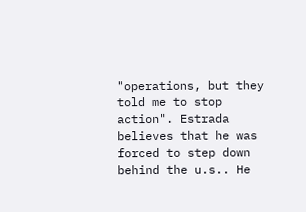"operations, but they told me to stop action". Estrada believes that he was forced to step down behind the u.s.. He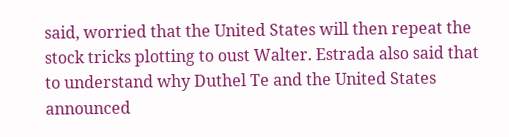said, worried that the United States will then repeat the stock tricks plotting to oust Walter. Estrada also said that to understand why Duthel Te and the United States announced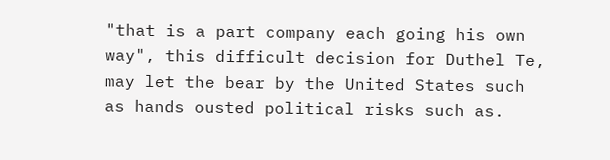"that is a part company each going his own way", this difficult decision for Duthel Te, may let the bear by the United States such as hands ousted political risks such as.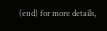(end) for more details,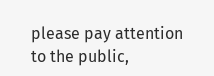please pay attention to the public,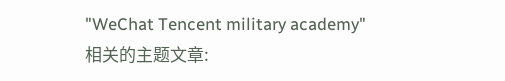"WeChat Tencent military academy"相关的主题文章: